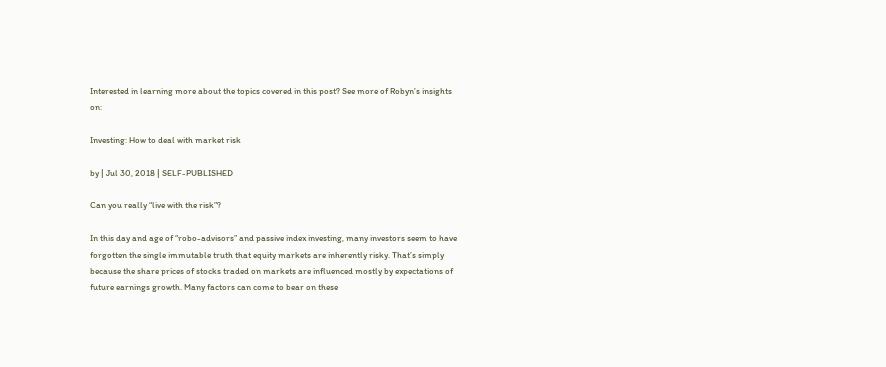Interested in learning more about the topics covered in this post? See more of Robyn’s insights on:

Investing: How to deal with market risk

by | Jul 30, 2018 | SELF-PUBLISHED

Can you really “live with the risk”?

In this day and age of “robo-advisors” and passive index investing, many investors seem to have forgotten the single immutable truth that equity markets are inherently risky. That’s simply because the share prices of stocks traded on markets are influenced mostly by expectations of future earnings growth. Many factors can come to bear on these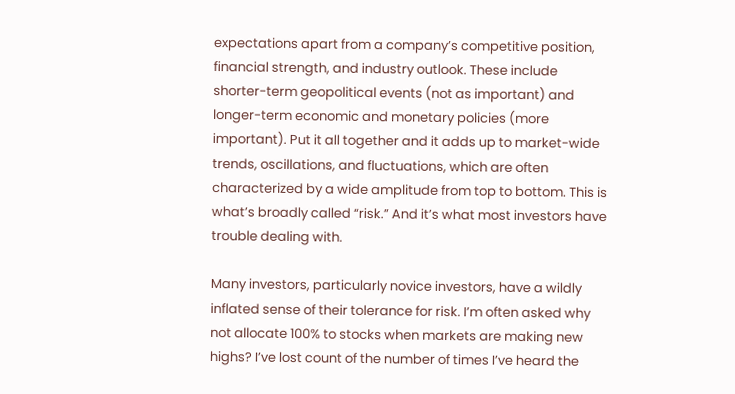expectations apart from a company’s competitive position, financial strength, and industry outlook. These include shorter-term geopolitical events (not as important) and longer-term economic and monetary policies (more important). Put it all together and it adds up to market-wide trends, oscillations, and fluctuations, which are often characterized by a wide amplitude from top to bottom. This is what’s broadly called “risk.” And it’s what most investors have trouble dealing with.

Many investors, particularly novice investors, have a wildly inflated sense of their tolerance for risk. I’m often asked why not allocate 100% to stocks when markets are making new highs? I’ve lost count of the number of times I’ve heard the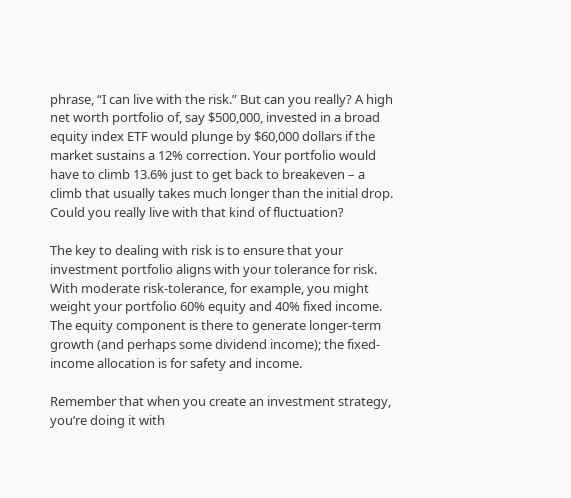phrase, “I can live with the risk.” But can you really? A high net worth portfolio of, say $500,000, invested in a broad equity index ETF would plunge by $60,000 dollars if the market sustains a 12% correction. Your portfolio would have to climb 13.6% just to get back to breakeven – a climb that usually takes much longer than the initial drop. Could you really live with that kind of fluctuation?

The key to dealing with risk is to ensure that your investment portfolio aligns with your tolerance for risk. With moderate risk-tolerance, for example, you might weight your portfolio 60% equity and 40% fixed income. The equity component is there to generate longer-term growth (and perhaps some dividend income); the fixed-income allocation is for safety and income.

Remember that when you create an investment strategy, you’re doing it with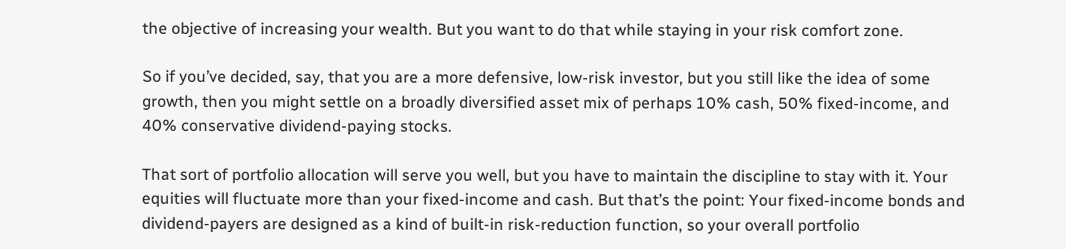the objective of increasing your wealth. But you want to do that while staying in your risk comfort zone.

So if you’ve decided, say, that you are a more defensive, low-risk investor, but you still like the idea of some growth, then you might settle on a broadly diversified asset mix of perhaps 10% cash, 50% fixed-income, and 40% conservative dividend-paying stocks.

That sort of portfolio allocation will serve you well, but you have to maintain the discipline to stay with it. Your equities will fluctuate more than your fixed-income and cash. But that’s the point: Your fixed-income bonds and dividend-payers are designed as a kind of built-in risk-reduction function, so your overall portfolio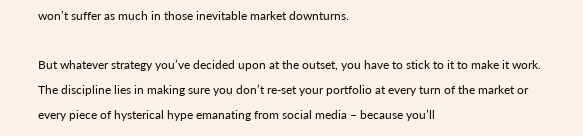won’t suffer as much in those inevitable market downturns.

But whatever strategy you’ve decided upon at the outset, you have to stick to it to make it work. The discipline lies in making sure you don’t re-set your portfolio at every turn of the market or every piece of hysterical hype emanating from social media – because you’ll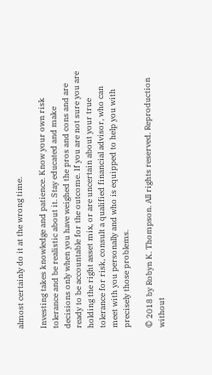almost certainly do it at the wrong time.

Investing takes knowledge and patience. Know your own risk tolerance and be realistic about it. Stay educated and make decisions only when you have weighed the pros and cons and are ready to be accountable for the outcome. If you are not sure you are holding the right asset mix, or are uncertain about your true tolerance for risk, consult a qualified financial advisor, who can meet with you personally and who is equipped to help you with precisely those problems.

© 2018 by Robyn K. Thompson. All rights reserved. Reproduction without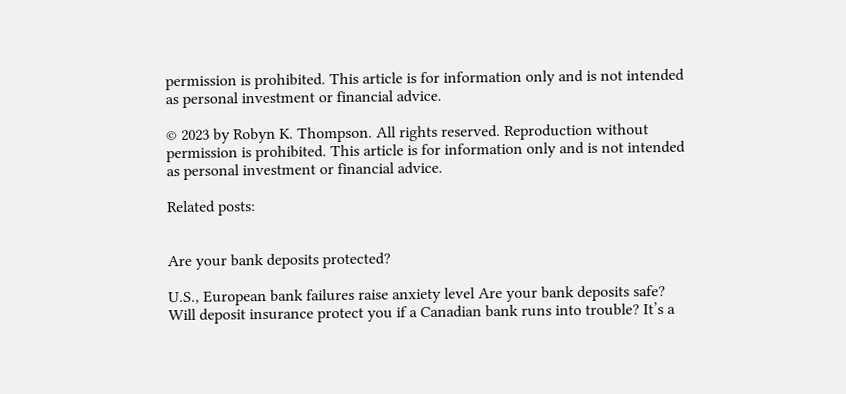permission is prohibited. This article is for information only and is not intended as personal investment or financial advice.

© 2023 by Robyn K. Thompson. All rights reserved. Reproduction without permission is prohibited. This article is for information only and is not intended as personal investment or financial advice.

Related posts:


Are your bank deposits protected?

U.S., European bank failures raise anxiety level Are your bank deposits safe? Will deposit insurance protect you if a Canadian bank runs into trouble? It’s a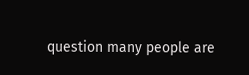question many people are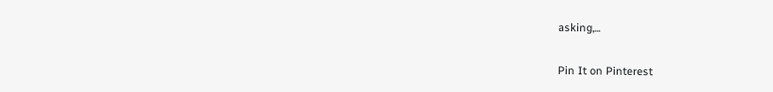asking,...

Pin It on Pinterest